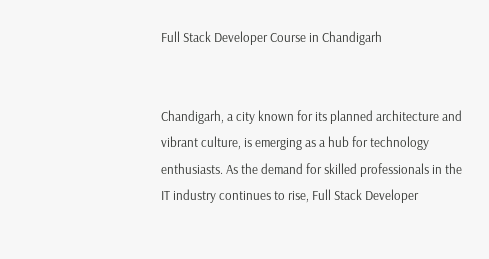Full Stack Developer Course in Chandigarh


Chandigarh, a city known for its planned architecture and vibrant culture, is emerging as a hub for technology enthusiasts. As the demand for skilled professionals in the IT industry continues to rise, Full Stack Developer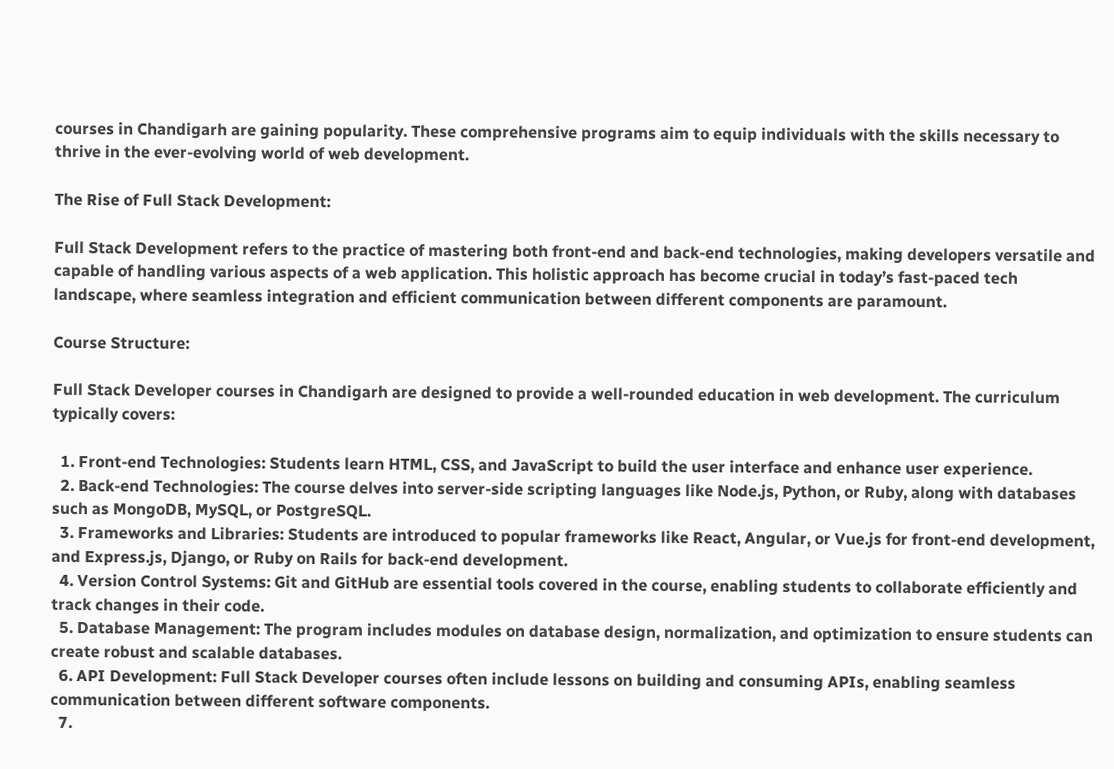courses in Chandigarh are gaining popularity. These comprehensive programs aim to equip individuals with the skills necessary to thrive in the ever-evolving world of web development.

The Rise of Full Stack Development:

Full Stack Development refers to the practice of mastering both front-end and back-end technologies, making developers versatile and capable of handling various aspects of a web application. This holistic approach has become crucial in today’s fast-paced tech landscape, where seamless integration and efficient communication between different components are paramount.

Course Structure:

Full Stack Developer courses in Chandigarh are designed to provide a well-rounded education in web development. The curriculum typically covers:

  1. Front-end Technologies: Students learn HTML, CSS, and JavaScript to build the user interface and enhance user experience.
  2. Back-end Technologies: The course delves into server-side scripting languages like Node.js, Python, or Ruby, along with databases such as MongoDB, MySQL, or PostgreSQL.
  3. Frameworks and Libraries: Students are introduced to popular frameworks like React, Angular, or Vue.js for front-end development, and Express.js, Django, or Ruby on Rails for back-end development.
  4. Version Control Systems: Git and GitHub are essential tools covered in the course, enabling students to collaborate efficiently and track changes in their code.
  5. Database Management: The program includes modules on database design, normalization, and optimization to ensure students can create robust and scalable databases.
  6. API Development: Full Stack Developer courses often include lessons on building and consuming APIs, enabling seamless communication between different software components.
  7.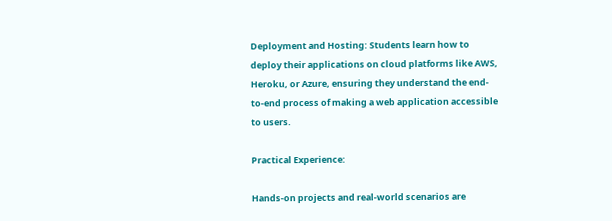Deployment and Hosting: Students learn how to deploy their applications on cloud platforms like AWS, Heroku, or Azure, ensuring they understand the end-to-end process of making a web application accessible to users.

Practical Experience:

Hands-on projects and real-world scenarios are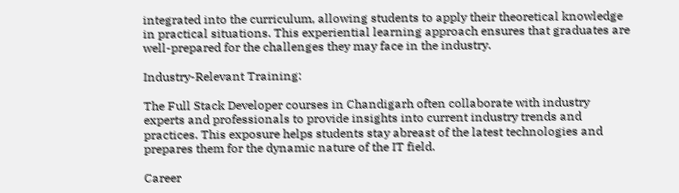integrated into the curriculum, allowing students to apply their theoretical knowledge in practical situations. This experiential learning approach ensures that graduates are well-prepared for the challenges they may face in the industry.

Industry-Relevant Training:

The Full Stack Developer courses in Chandigarh often collaborate with industry experts and professionals to provide insights into current industry trends and practices. This exposure helps students stay abreast of the latest technologies and prepares them for the dynamic nature of the IT field.

Career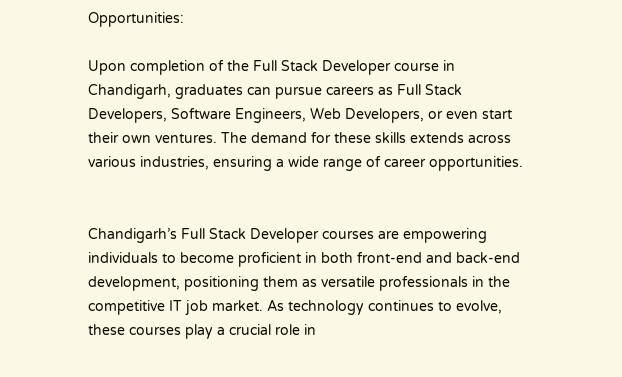Opportunities:

Upon completion of the Full Stack Developer course in Chandigarh, graduates can pursue careers as Full Stack Developers, Software Engineers, Web Developers, or even start their own ventures. The demand for these skills extends across various industries, ensuring a wide range of career opportunities.


Chandigarh’s Full Stack Developer courses are empowering individuals to become proficient in both front-end and back-end development, positioning them as versatile professionals in the competitive IT job market. As technology continues to evolve, these courses play a crucial role in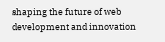shaping the future of web development and innovation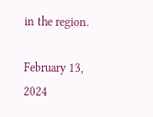in the region.

February 13, 2024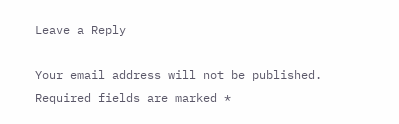Leave a Reply

Your email address will not be published. Required fields are marked *